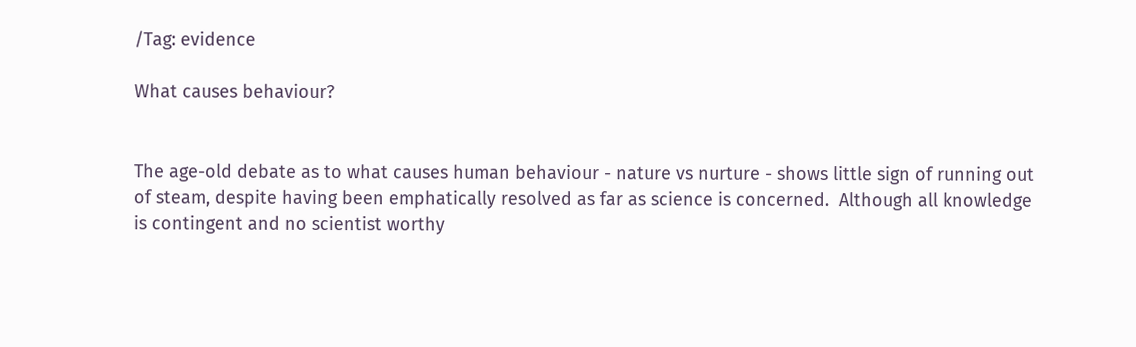/Tag: evidence

What causes behaviour?


The age-old debate as to what causes human behaviour - nature vs nurture - shows little sign of running out of steam, despite having been emphatically resolved as far as science is concerned.  Although all knowledge is contingent and no scientist worthy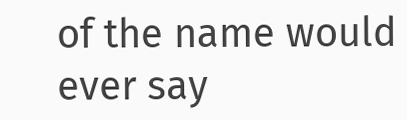of the name would ever say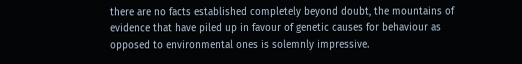there are no facts established completely beyond doubt, the mountains of evidence that have piled up in favour of genetic causes for behaviour as opposed to environmental ones is solemnly impressive.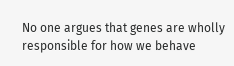No one argues that genes are wholly responsible for how we behave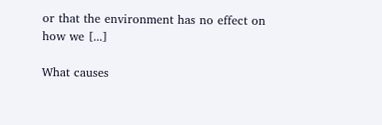or that the environment has no effect on how we [...]

What causes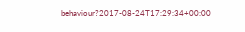behaviour?2017-08-24T17:29:34+00:00